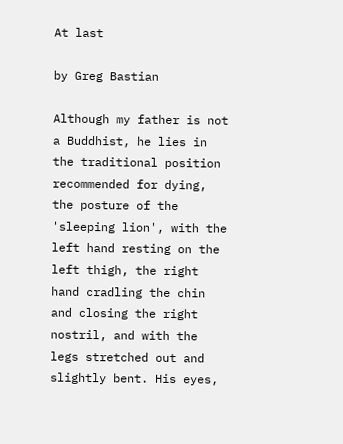At last

by Greg Bastian

Although my father is not a Buddhist, he lies in the traditional position recommended for dying, the posture of the 'sleeping lion', with the left hand resting on the left thigh, the right hand cradling the chin and closing the right nostril, and with the legs stretched out and slightly bent. His eyes,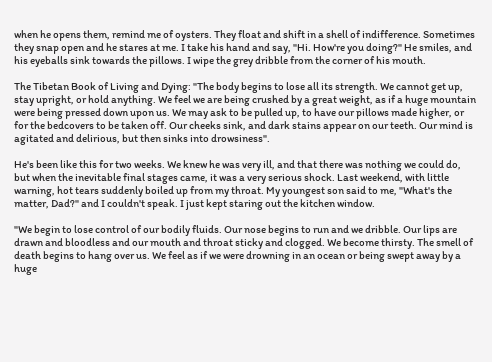when he opens them, remind me of oysters. They float and shift in a shell of indifference. Sometimes they snap open and he stares at me. I take his hand and say, "Hi. How're you doing?" He smiles, and his eyeballs sink towards the pillows. I wipe the grey dribble from the corner of his mouth.

The Tibetan Book of Living and Dying: "The body begins to lose all its strength. We cannot get up, stay upright, or hold anything. We feel we are being crushed by a great weight, as if a huge mountain were being pressed down upon us. We may ask to be pulled up, to have our pillows made higher, or for the bedcovers to be taken off. Our cheeks sink, and dark stains appear on our teeth. Our mind is agitated and delirious, but then sinks into drowsiness".

He's been like this for two weeks. We knew he was very ill, and that there was nothing we could do, but when the inevitable final stages came, it was a very serious shock. Last weekend, with little warning, hot tears suddenly boiled up from my throat. My youngest son said to me, "What's the matter, Dad?" and I couldn't speak. I just kept staring out the kitchen window.

"We begin to lose control of our bodily fluids. Our nose begins to run and we dribble. Our lips are drawn and bloodless and our mouth and throat sticky and clogged. We become thirsty. The smell of death begins to hang over us. We feel as if we were drowning in an ocean or being swept away by a huge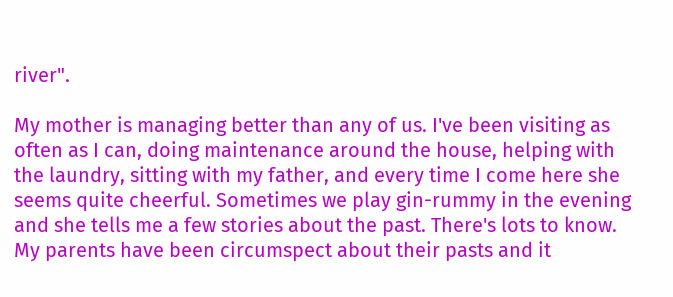river".

My mother is managing better than any of us. I've been visiting as often as I can, doing maintenance around the house, helping with the laundry, sitting with my father, and every time I come here she seems quite cheerful. Sometimes we play gin-rummy in the evening and she tells me a few stories about the past. There's lots to know. My parents have been circumspect about their pasts and it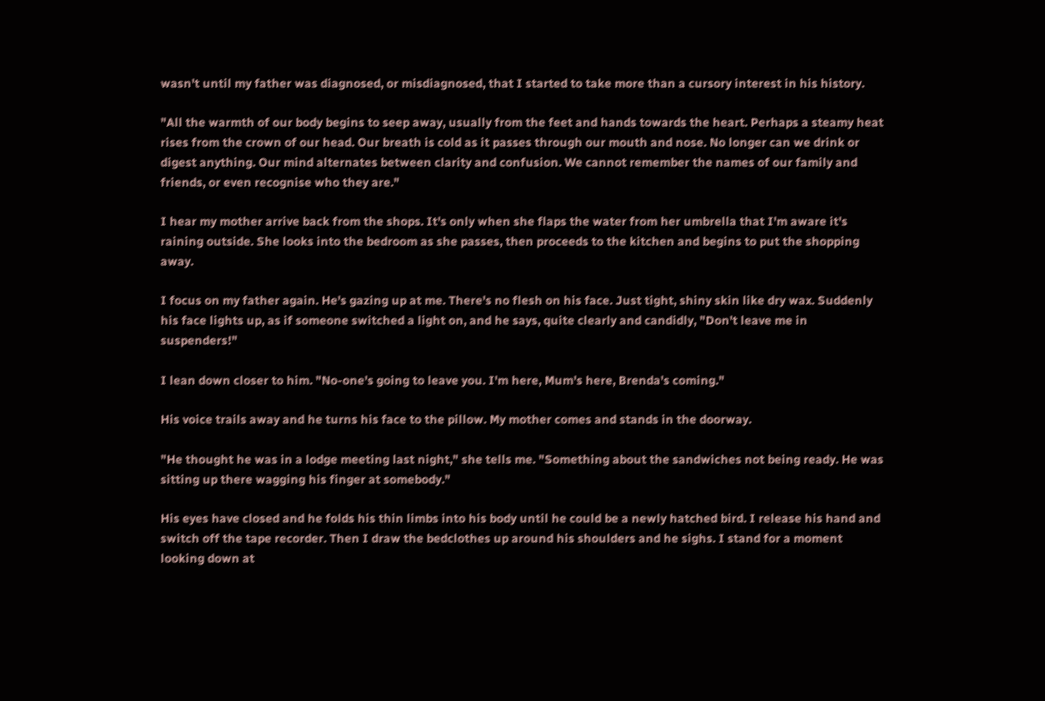wasn't until my father was diagnosed, or misdiagnosed, that I started to take more than a cursory interest in his history.

"All the warmth of our body begins to seep away, usually from the feet and hands towards the heart. Perhaps a steamy heat rises from the crown of our head. Our breath is cold as it passes through our mouth and nose. No longer can we drink or digest anything. Our mind alternates between clarity and confusion. We cannot remember the names of our family and friends, or even recognise who they are."

I hear my mother arrive back from the shops. It's only when she flaps the water from her umbrella that I'm aware it's raining outside. She looks into the bedroom as she passes, then proceeds to the kitchen and begins to put the shopping away.

I focus on my father again. He's gazing up at me. There's no flesh on his face. Just tight, shiny skin like dry wax. Suddenly his face lights up, as if someone switched a light on, and he says, quite clearly and candidly, "Don't leave me in suspenders!"

I lean down closer to him. "No-one's going to leave you. I'm here, Mum's here, Brenda's coming."

His voice trails away and he turns his face to the pillow. My mother comes and stands in the doorway.

"He thought he was in a lodge meeting last night," she tells me. "Something about the sandwiches not being ready. He was sitting up there wagging his finger at somebody."

His eyes have closed and he folds his thin limbs into his body until he could be a newly hatched bird. I release his hand and switch off the tape recorder. Then I draw the bedclothes up around his shoulders and he sighs. I stand for a moment looking down at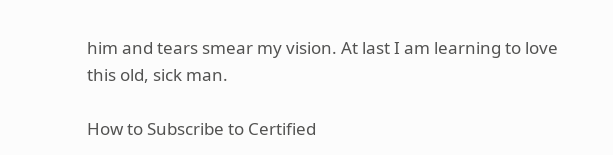him and tears smear my vision. At last I am learning to love this old, sick man.

How to Subscribe to Certified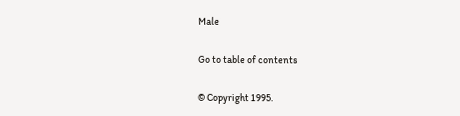Male

Go to table of contents

© Copyright 1995.